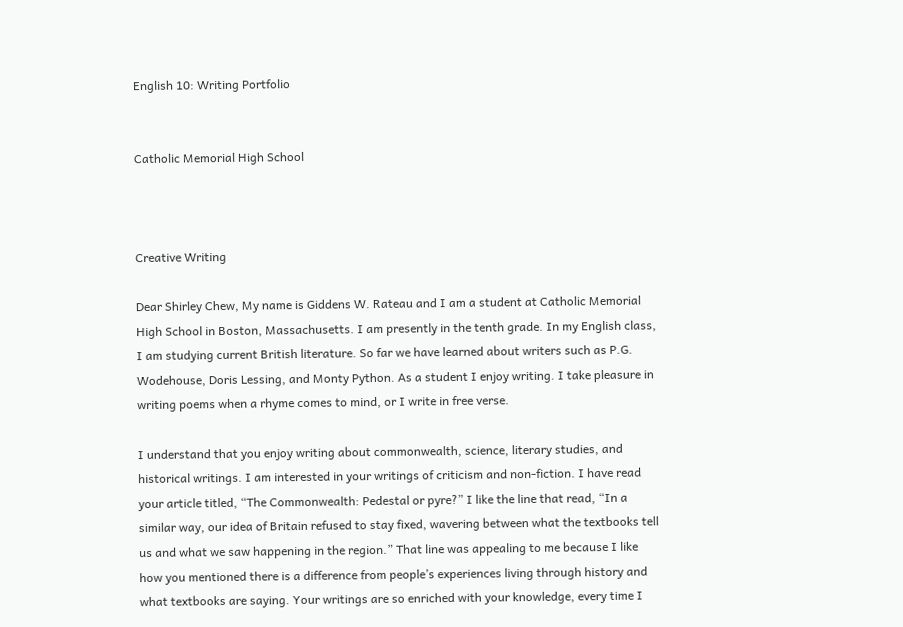English 10: Writing Portfolio


Catholic Memorial High School



Creative Writing

Dear Shirley Chew, My name is Giddens W. Rateau and I am a student at Catholic Memorial High School in Boston, Massachusetts. I am presently in the tenth grade. In my English class, I am studying current British literature. So far we have learned about writers such as P.G. Wodehouse, Doris Lessing, and Monty Python. As a student I enjoy writing. I take pleasure in writing poems when a rhyme comes to mind, or I write in free verse.

I understand that you enjoy writing about commonwealth, science, literary studies, and historical writings. I am interested in your writings of criticism and non-fiction. I have read your article titled, “The Commonwealth: Pedestal or pyre?” I like the line that read, “In a similar way, our idea of Britain refused to stay fixed, wavering between what the textbooks tell us and what we saw happening in the region.” That line was appealing to me because I like how you mentioned there is a difference from people’s experiences living through history and what textbooks are saying. Your writings are so enriched with your knowledge, every time I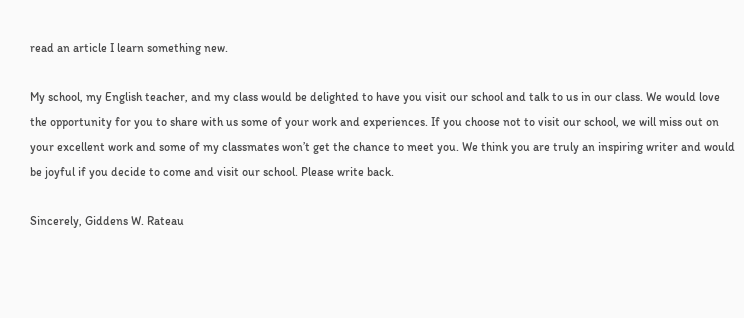read an article I learn something new.

My school, my English teacher, and my class would be delighted to have you visit our school and talk to us in our class. We would love the opportunity for you to share with us some of your work and experiences. If you choose not to visit our school, we will miss out on your excellent work and some of my classmates won’t get the chance to meet you. We think you are truly an inspiring writer and would be joyful if you decide to come and visit our school. Please write back.

Sincerely, Giddens W. Rateau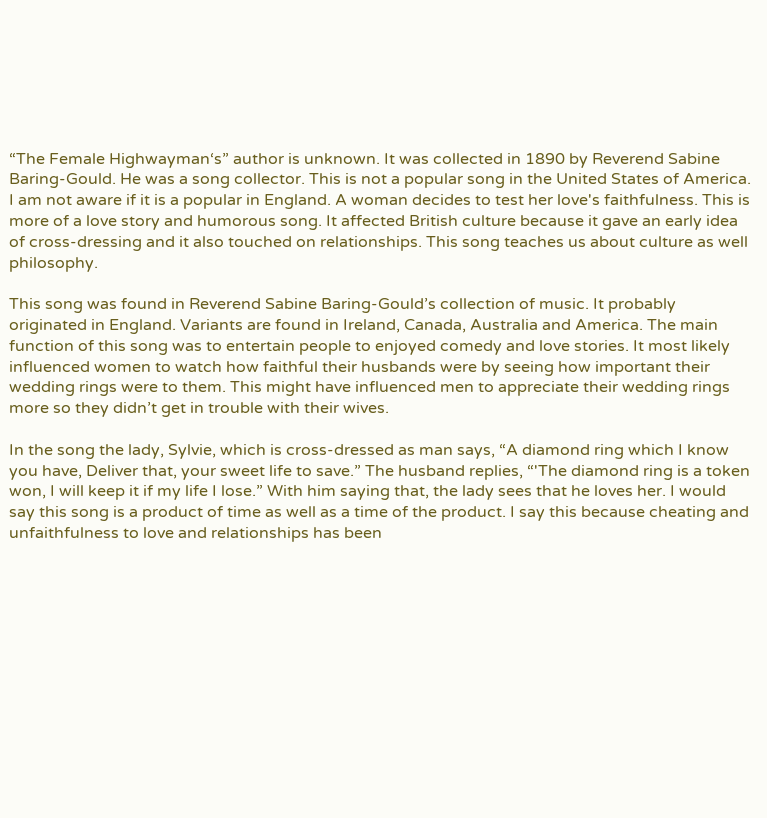“The Female Highwayman‘s” author is unknown. It was collected in 1890 by Reverend Sabine Baring-Gould. He was a song collector. This is not a popular song in the United States of America. I am not aware if it is a popular in England. A woman decides to test her love's faithfulness. This is more of a love story and humorous song. It affected British culture because it gave an early idea of cross-dressing and it also touched on relationships. This song teaches us about culture as well philosophy.

This song was found in Reverend Sabine Baring-Gould’s collection of music. It probably originated in England. Variants are found in Ireland, Canada, Australia and America. The main function of this song was to entertain people to enjoyed comedy and love stories. It most likely influenced women to watch how faithful their husbands were by seeing how important their wedding rings were to them. This might have influenced men to appreciate their wedding rings more so they didn’t get in trouble with their wives.

In the song the lady, Sylvie, which is cross-dressed as man says, “A diamond ring which I know you have, Deliver that, your sweet life to save.” The husband replies, “'The diamond ring is a token won, I will keep it if my life I lose.” With him saying that, the lady sees that he loves her. I would say this song is a product of time as well as a time of the product. I say this because cheating and unfaithfulness to love and relationships has been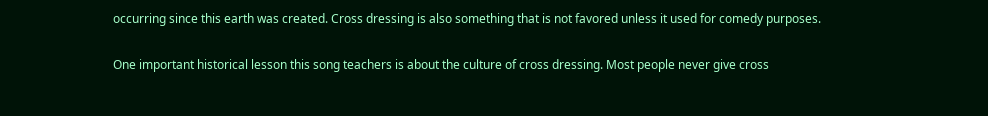occurring since this earth was created. Cross dressing is also something that is not favored unless it used for comedy purposes.

One important historical lesson this song teachers is about the culture of cross dressing. Most people never give cross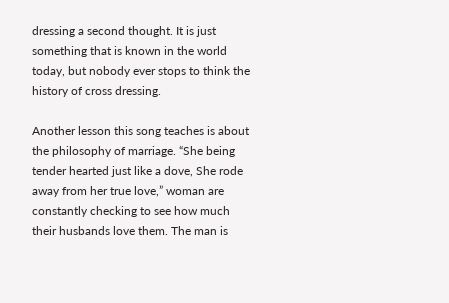dressing a second thought. It is just something that is known in the world today, but nobody ever stops to think the history of cross dressing.

Another lesson this song teaches is about the philosophy of marriage. “She being tender hearted just like a dove, She rode away from her true love,” woman are constantly checking to see how much their husbands love them. The man is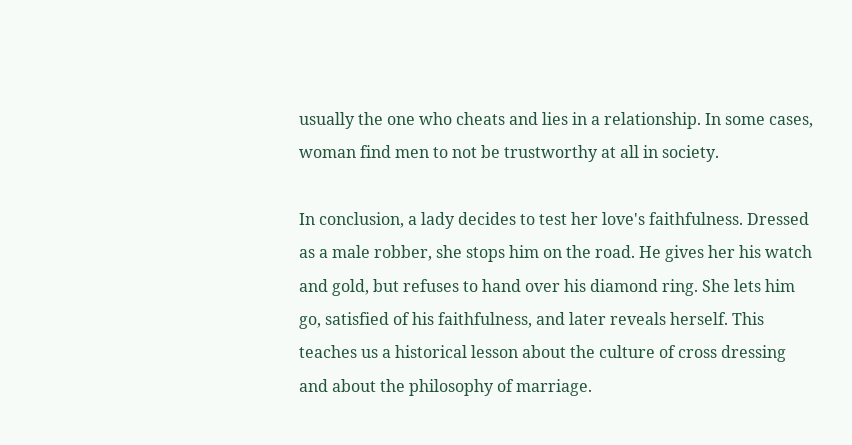usually the one who cheats and lies in a relationship. In some cases, woman find men to not be trustworthy at all in society.

In conclusion, a lady decides to test her love's faithfulness. Dressed as a male robber, she stops him on the road. He gives her his watch and gold, but refuses to hand over his diamond ring. She lets him go, satisfied of his faithfulness, and later reveals herself. This teaches us a historical lesson about the culture of cross dressing and about the philosophy of marriage.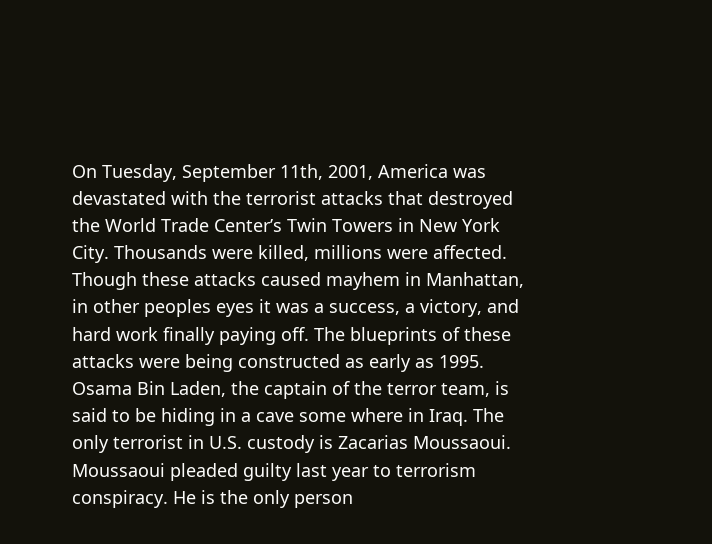On Tuesday, September 11th, 2001, America was devastated with the terrorist attacks that destroyed the World Trade Center’s Twin Towers in New York City. Thousands were killed, millions were affected. Though these attacks caused mayhem in Manhattan, in other peoples eyes it was a success, a victory, and hard work finally paying off. The blueprints of these attacks were being constructed as early as 1995. Osama Bin Laden, the captain of the terror team, is said to be hiding in a cave some where in Iraq. The only terrorist in U.S. custody is Zacarias Moussaoui. Moussaoui pleaded guilty last year to terrorism conspiracy. He is the only person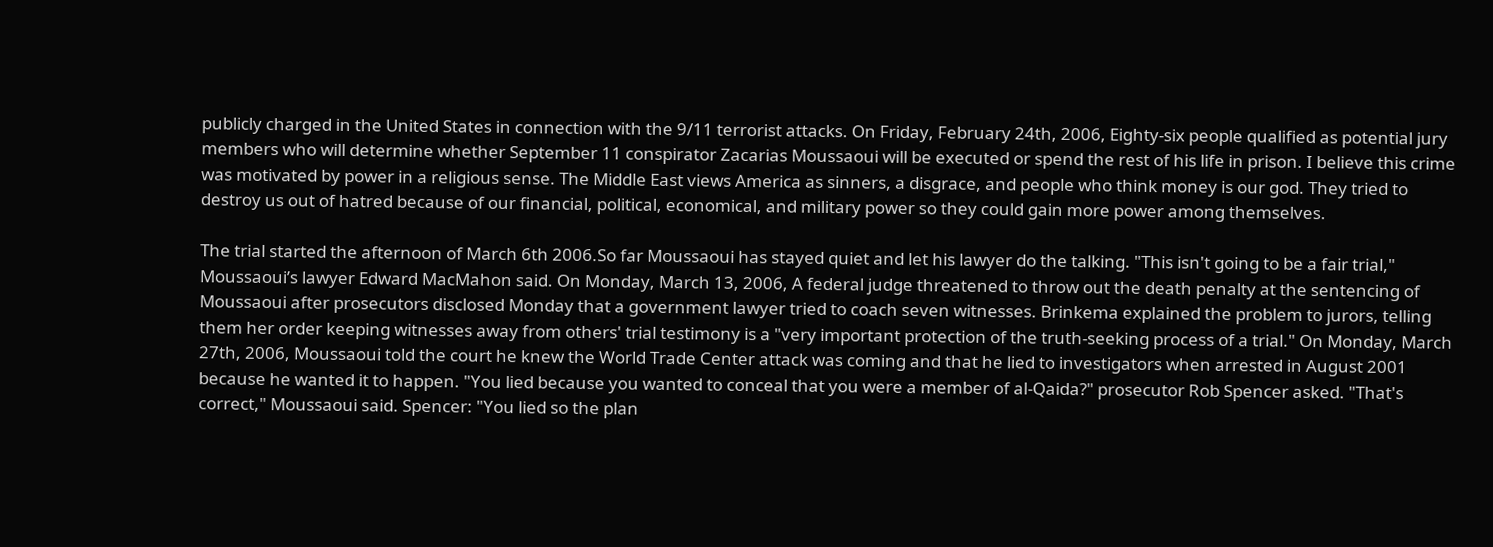publicly charged in the United States in connection with the 9/11 terrorist attacks. On Friday, February 24th, 2006, Eighty-six people qualified as potential jury members who will determine whether September 11 conspirator Zacarias Moussaoui will be executed or spend the rest of his life in prison. I believe this crime was motivated by power in a religious sense. The Middle East views America as sinners, a disgrace, and people who think money is our god. They tried to destroy us out of hatred because of our financial, political, economical, and military power so they could gain more power among themselves.

The trial started the afternoon of March 6th 2006.So far Moussaoui has stayed quiet and let his lawyer do the talking. "This isn't going to be a fair trial," Moussaoui’s lawyer Edward MacMahon said. On Monday, March 13, 2006, A federal judge threatened to throw out the death penalty at the sentencing of Moussaoui after prosecutors disclosed Monday that a government lawyer tried to coach seven witnesses. Brinkema explained the problem to jurors, telling them her order keeping witnesses away from others' trial testimony is a "very important protection of the truth-seeking process of a trial." On Monday, March 27th, 2006, Moussaoui told the court he knew the World Trade Center attack was coming and that he lied to investigators when arrested in August 2001 because he wanted it to happen. "You lied because you wanted to conceal that you were a member of al-Qaida?" prosecutor Rob Spencer asked. "That's correct," Moussaoui said. Spencer: "You lied so the plan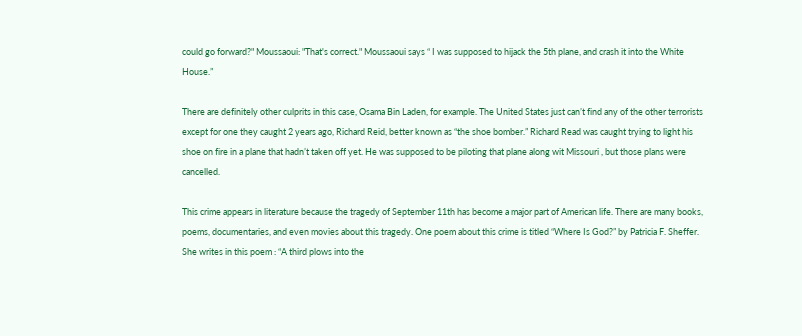could go forward?" Moussaoui: "That's correct." Moussaoui says “ I was supposed to hijack the 5th plane, and crash it into the White House.”

There are definitely other culprits in this case, Osama Bin Laden, for example. The United States just can’t find any of the other terrorists except for one they caught 2 years ago, Richard Reid, better known as “the shoe bomber.” Richard Read was caught trying to light his shoe on fire in a plane that hadn’t taken off yet. He was supposed to be piloting that plane along wit Missouri , but those plans were cancelled.

This crime appears in literature because the tragedy of September 11th has become a major part of American life. There are many books, poems, documentaries, and even movies about this tragedy. One poem about this crime is titled “Where Is God?” by Patricia F. Sheffer. She writes in this poem : “A third plows into the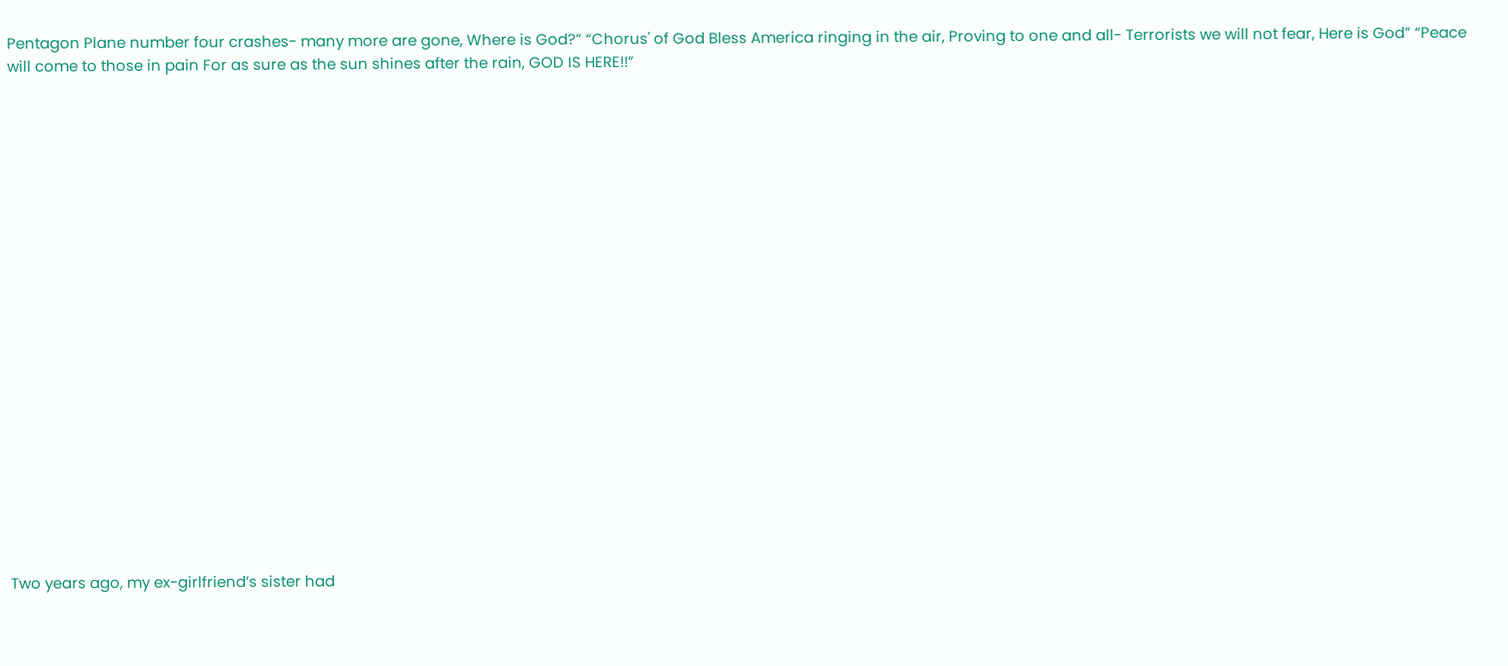Pentagon Plane number four crashes- many more are gone, Where is God?” “Chorus' of God Bless America ringing in the air, Proving to one and all- Terrorists we will not fear, Here is God” “Peace will come to those in pain For as sure as the sun shines after the rain, GOD IS HERE!!”





















Two years ago, my ex-girlfriend’s sister had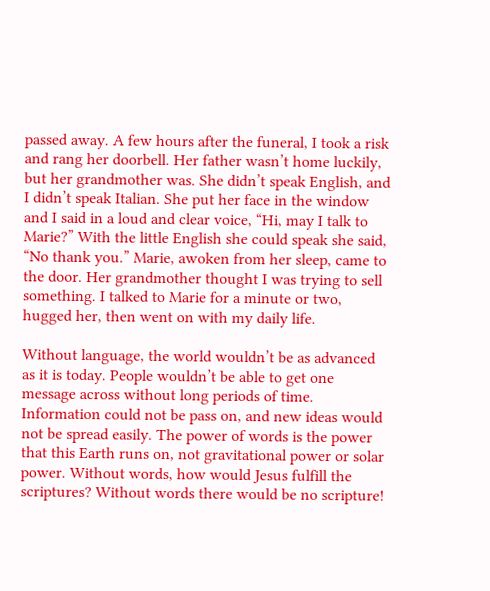passed away. A few hours after the funeral, I took a risk and rang her doorbell. Her father wasn’t home luckily, but her grandmother was. She didn’t speak English, and I didn’t speak Italian. She put her face in the window and I said in a loud and clear voice, “Hi, may I talk to Marie?” With the little English she could speak she said, “No thank you.” Marie, awoken from her sleep, came to the door. Her grandmother thought I was trying to sell something. I talked to Marie for a minute or two, hugged her, then went on with my daily life.

Without language, the world wouldn’t be as advanced as it is today. People wouldn’t be able to get one message across without long periods of time. Information could not be pass on, and new ideas would not be spread easily. The power of words is the power that this Earth runs on, not gravitational power or solar power. Without words, how would Jesus fulfill the scriptures? Without words there would be no scripture!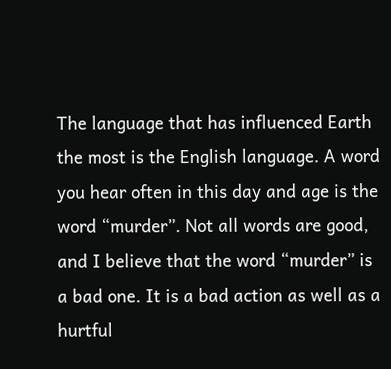The language that has influenced Earth the most is the English language. A word you hear often in this day and age is the word “murder”. Not all words are good, and I believe that the word “murder” is a bad one. It is a bad action as well as a hurtful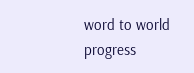word to world progress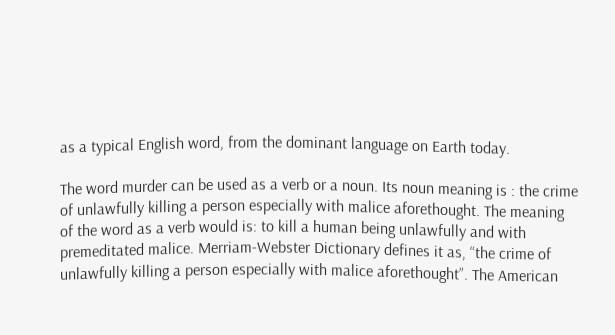as a typical English word, from the dominant language on Earth today.

The word murder can be used as a verb or a noun. Its noun meaning is : the crime of unlawfully killing a person especially with malice aforethought. The meaning of the word as a verb would is: to kill a human being unlawfully and with premeditated malice. Merriam-Webster Dictionary defines it as, “the crime of unlawfully killing a person especially with malice aforethought”. The American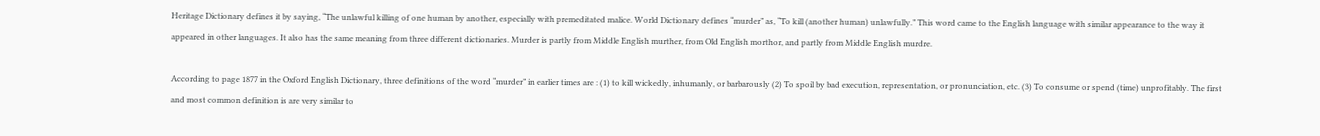Heritage Dictionary defines it by saying, “The unlawful killing of one human by another, especially with premeditated malice. World Dictionary defines “murder” as, “To kill (another human) unlawfully.” This word came to the English language with similar appearance to the way it appeared in other languages. It also has the same meaning from three different dictionaries. Murder is partly from Middle English murther, from Old English morthor, and partly from Middle English murdre.

According to page 1877 in the Oxford English Dictionary, three definitions of the word “murder” in earlier times are : (1) to kill wickedly, inhumanly, or barbarously (2) To spoil by bad execution, representation, or pronunciation, etc. (3) To consume or spend (time) unprofitably. The first and most common definition is are very similar to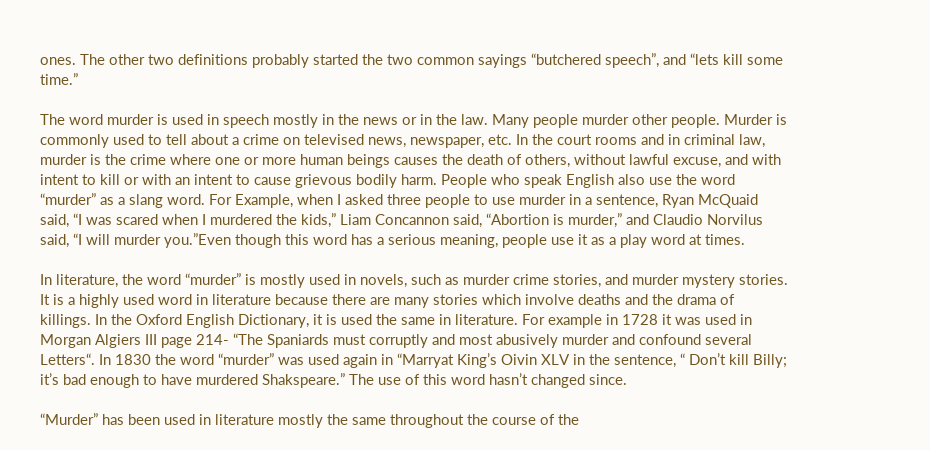ones. The other two definitions probably started the two common sayings “butchered speech”, and “lets kill some time.”

The word murder is used in speech mostly in the news or in the law. Many people murder other people. Murder is commonly used to tell about a crime on televised news, newspaper, etc. In the court rooms and in criminal law, murder is the crime where one or more human beings causes the death of others, without lawful excuse, and with intent to kill or with an intent to cause grievous bodily harm. People who speak English also use the word “murder” as a slang word. For Example, when I asked three people to use murder in a sentence, Ryan McQuaid said, “I was scared when I murdered the kids,” Liam Concannon said, “Abortion is murder,” and Claudio Norvilus said, “I will murder you.”Even though this word has a serious meaning, people use it as a play word at times.

In literature, the word “murder” is mostly used in novels, such as murder crime stories, and murder mystery stories. It is a highly used word in literature because there are many stories which involve deaths and the drama of killings. In the Oxford English Dictionary, it is used the same in literature. For example in 1728 it was used in Morgan Algiers III page 214- “The Spaniards must corruptly and most abusively murder and confound several Letters“. In 1830 the word “murder” was used again in “Marryat King’s Oivin XLV in the sentence, “ Don’t kill Billy; it’s bad enough to have murdered Shakspeare.” The use of this word hasn’t changed since.

“Murder” has been used in literature mostly the same throughout the course of the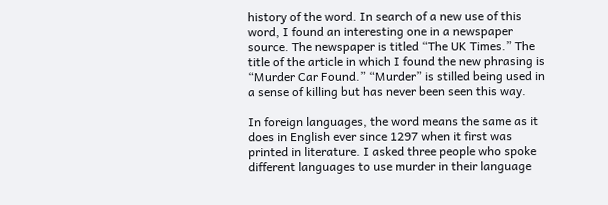history of the word. In search of a new use of this word, I found an interesting one in a newspaper source. The newspaper is titled “The UK Times.” The title of the article in which I found the new phrasing is “Murder Car Found.” “Murder” is stilled being used in a sense of killing but has never been seen this way.

In foreign languages, the word means the same as it does in English ever since 1297 when it first was printed in literature. I asked three people who spoke different languages to use murder in their language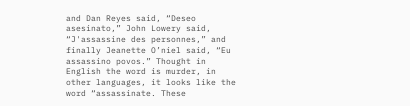and Dan Reyes said, “Deseo asesinato,” John Lowery said, “J'assassine des personnes,” and finally Jeanette O’niel said, “Eu assassino povos.” Thought in English the word is murder, in other languages, it looks like the word “assassinate. These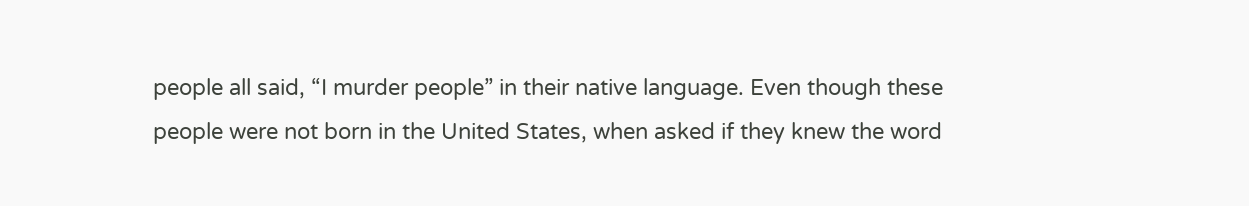people all said, “I murder people” in their native language. Even though these people were not born in the United States, when asked if they knew the word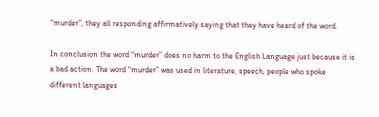“murder”, they all responding affirmatively saying that they have heard of the word.

In conclusion the word “murder” does no harm to the English Language just because it is a bad action. The word “murder” was used in literature, speech, people who spoke different languages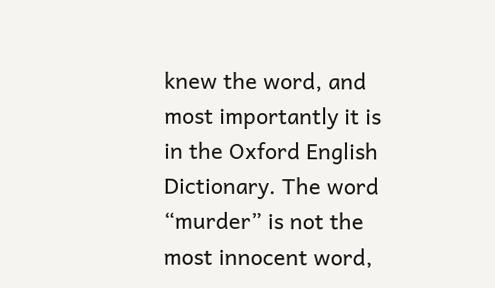knew the word, and most importantly it is in the Oxford English Dictionary. The word “murder” is not the most innocent word,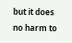but it does no harm to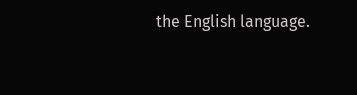the English language.